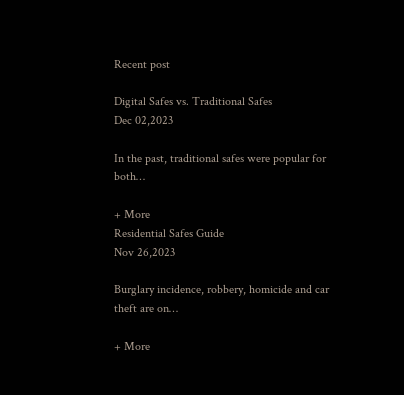Recent post

Digital Safes vs. Traditional Safes
Dec 02,2023

In the past, traditional safes were popular for both…

+ More
Residential Safes Guide
Nov 26,2023

Burglary incidence, robbery, homicide and car theft are on…

+ More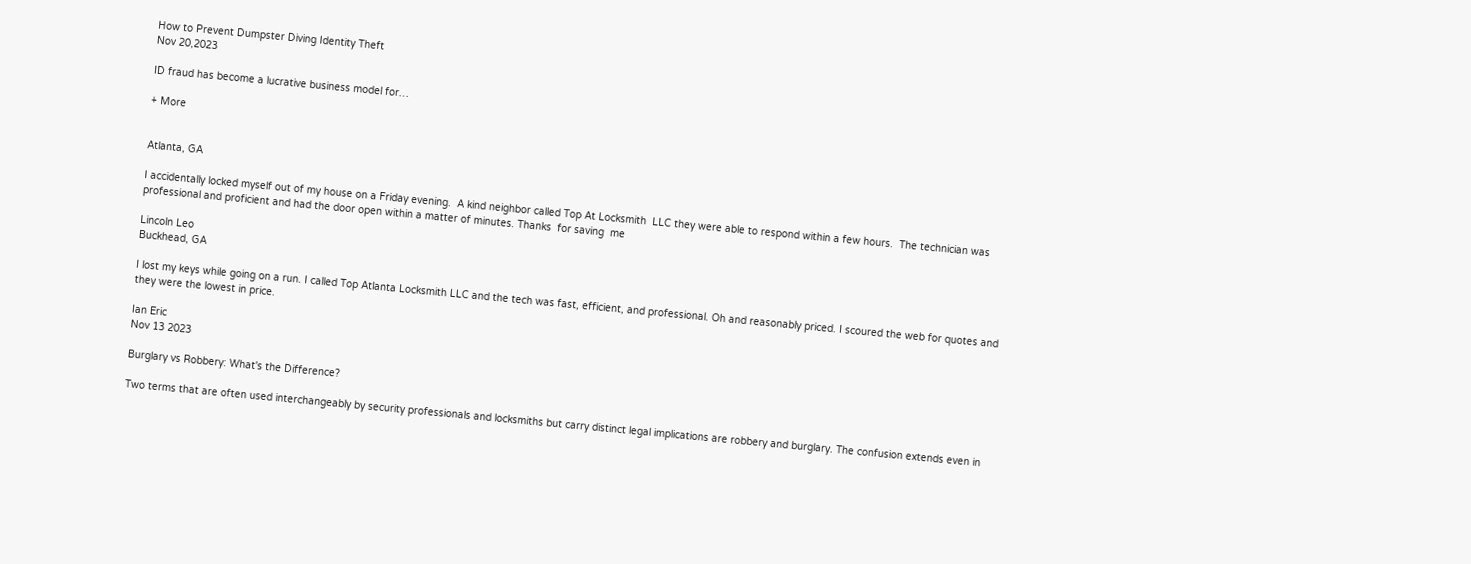How to Prevent Dumpster Diving Identity Theft
Nov 20,2023

ID fraud has become a lucrative business model for…

+ More


Atlanta, GA

I accidentally locked myself out of my house on a Friday evening.  A kind neighbor called Top At Locksmith  LLC they were able to respond within a few hours.  The technician was professional and proficient and had the door open within a matter of minutes. Thanks  for saving  me

Lincoln Leo
Buckhead, GA

I lost my keys while going on a run. I called Top Atlanta Locksmith LLC and the tech was fast, efficient, and professional. Oh and reasonably priced. I scoured the web for quotes and they were the lowest in price.

Ian Eric
Nov 13 2023

Burglary vs Robbery: What's the Difference?

Two terms that are often used interchangeably by security professionals and locksmiths but carry distinct legal implications are robbery and burglary. The confusion extends even in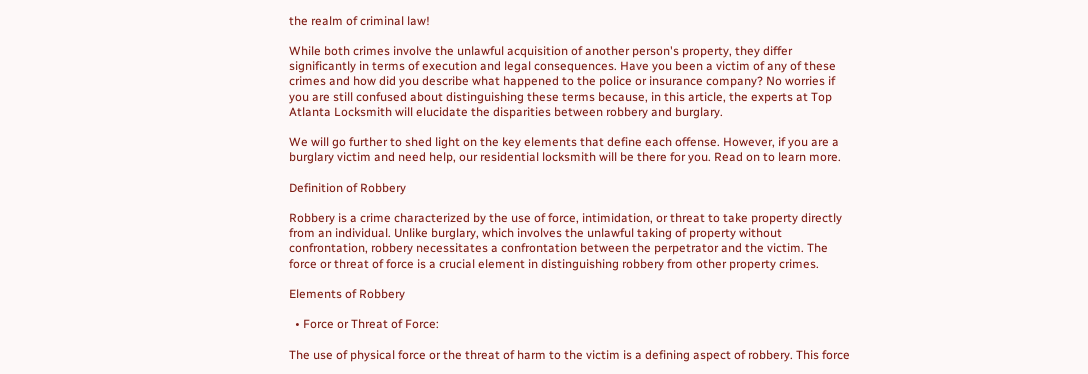the realm of criminal law!

While both crimes involve the unlawful acquisition of another person's property, they differ significantly in terms of execution and legal consequences. Have you been a victim of any of these crimes and how did you describe what happened to the police or insurance company? No worries if you are still confused about distinguishing these terms because, in this article, the experts at Top Atlanta Locksmith will elucidate the disparities between robbery and burglary.

We will go further to shed light on the key elements that define each offense. However, if you are a burglary victim and need help, our residential locksmith will be there for you. Read on to learn more.

Definition of Robbery

Robbery is a crime characterized by the use of force, intimidation, or threat to take property directly from an individual. Unlike burglary, which involves the unlawful taking of property without confrontation, robbery necessitates a confrontation between the perpetrator and the victim. The force or threat of force is a crucial element in distinguishing robbery from other property crimes.

Elements of Robbery

  • Force or Threat of Force:

The use of physical force or the threat of harm to the victim is a defining aspect of robbery. This force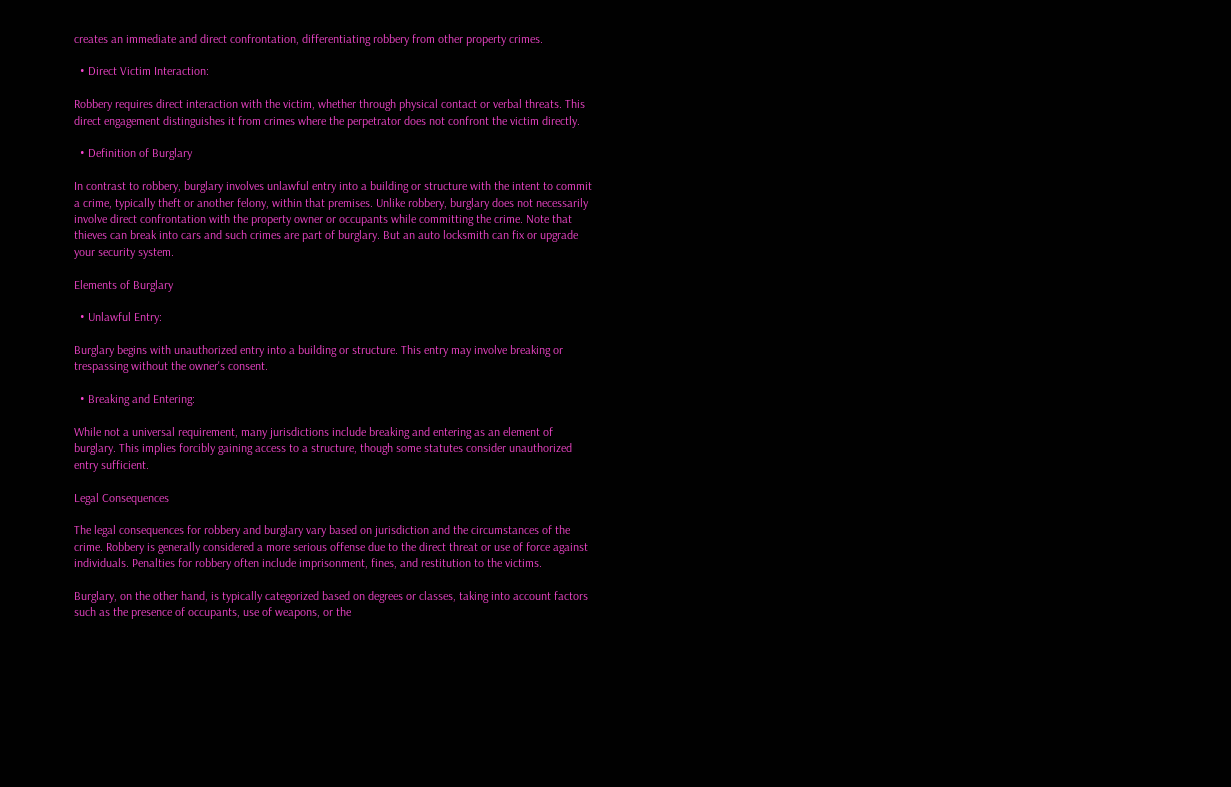creates an immediate and direct confrontation, differentiating robbery from other property crimes.

  • Direct Victim Interaction:

Robbery requires direct interaction with the victim, whether through physical contact or verbal threats. This direct engagement distinguishes it from crimes where the perpetrator does not confront the victim directly.

  • Definition of Burglary

In contrast to robbery, burglary involves unlawful entry into a building or structure with the intent to commit a crime, typically theft or another felony, within that premises. Unlike robbery, burglary does not necessarily involve direct confrontation with the property owner or occupants while committing the crime. Note that thieves can break into cars and such crimes are part of burglary. But an auto locksmith can fix or upgrade your security system.

Elements of Burglary

  • Unlawful Entry:

Burglary begins with unauthorized entry into a building or structure. This entry may involve breaking or trespassing without the owner's consent.

  • Breaking and Entering:

While not a universal requirement, many jurisdictions include breaking and entering as an element of burglary. This implies forcibly gaining access to a structure, though some statutes consider unauthorized entry sufficient.

Legal Consequences

The legal consequences for robbery and burglary vary based on jurisdiction and the circumstances of the crime. Robbery is generally considered a more serious offense due to the direct threat or use of force against individuals. Penalties for robbery often include imprisonment, fines, and restitution to the victims.

Burglary, on the other hand, is typically categorized based on degrees or classes, taking into account factors such as the presence of occupants, use of weapons, or the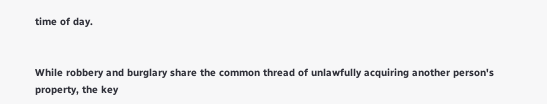time of day.


While robbery and burglary share the common thread of unlawfully acquiring another person's property, the key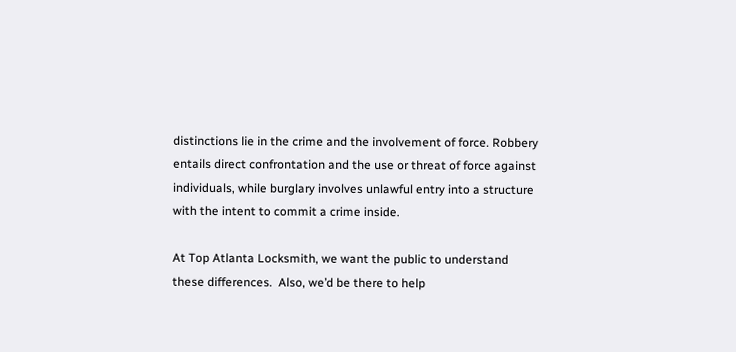distinctions lie in the crime and the involvement of force. Robbery entails direct confrontation and the use or threat of force against individuals, while burglary involves unlawful entry into a structure with the intent to commit a crime inside.

At Top Atlanta Locksmith, we want the public to understand these differences.  Also, we’d be there to help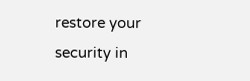restore your security in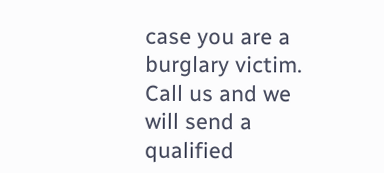case you are a burglary victim. Call us and we will send a qualified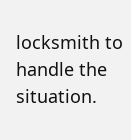locksmith to handle the situation.